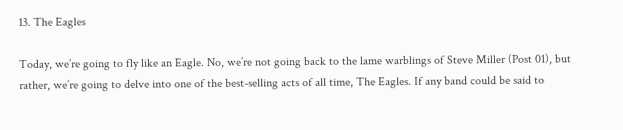13. The Eagles

Today, we’re going to fly like an Eagle. No, we’re not going back to the lame warblings of Steve Miller (Post 01), but rather, we’re going to delve into one of the best-selling acts of all time, The Eagles. If any band could be said to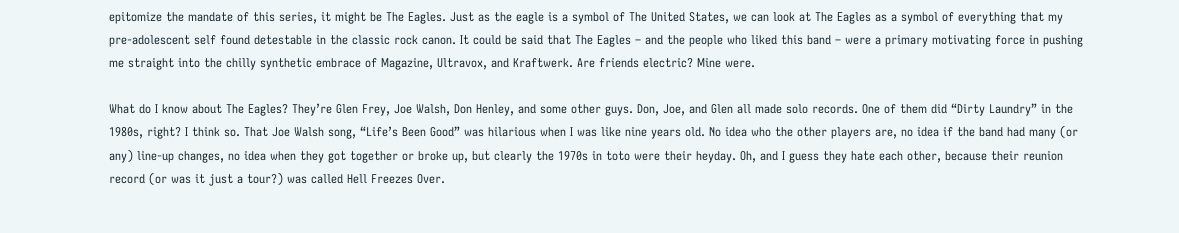epitomize the mandate of this series, it might be The Eagles. Just as the eagle is a symbol of The United States, we can look at The Eagles as a symbol of everything that my pre-adolescent self found detestable in the classic rock canon. It could be said that The Eagles – and the people who liked this band – were a primary motivating force in pushing me straight into the chilly synthetic embrace of Magazine, Ultravox, and Kraftwerk. Are friends electric? Mine were.

What do I know about The Eagles? They’re Glen Frey, Joe Walsh, Don Henley, and some other guys. Don, Joe, and Glen all made solo records. One of them did “Dirty Laundry” in the 1980s, right? I think so. That Joe Walsh song, “Life’s Been Good” was hilarious when I was like nine years old. No idea who the other players are, no idea if the band had many (or any) line-up changes, no idea when they got together or broke up, but clearly the 1970s in toto were their heyday. Oh, and I guess they hate each other, because their reunion record (or was it just a tour?) was called Hell Freezes Over.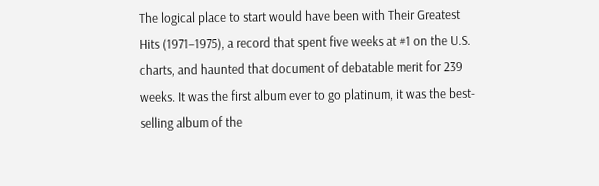The logical place to start would have been with Their Greatest Hits (1971–1975), a record that spent five weeks at #1 on the U.S. charts, and haunted that document of debatable merit for 239 weeks. It was the first album ever to go platinum, it was the best-selling album of the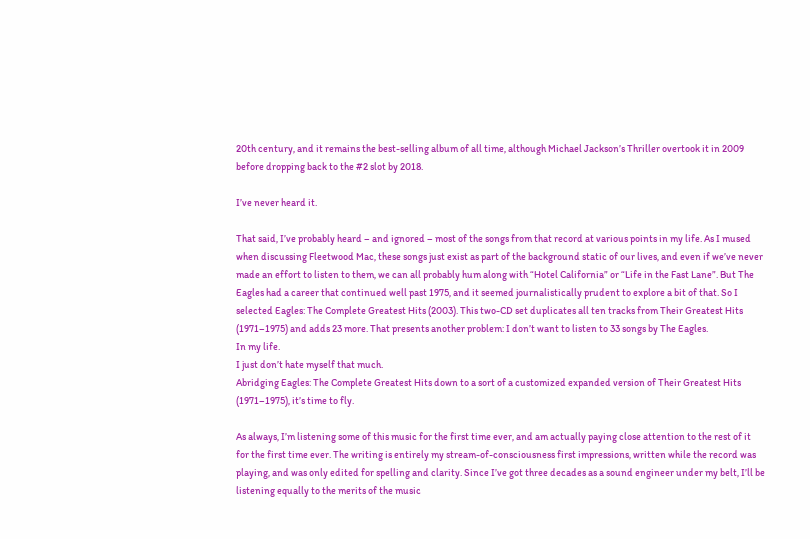20th century, and it remains the best-selling album of all time, although Michael Jackson’s Thriller overtook it in 2009 before dropping back to the #2 slot by 2018.

I’ve never heard it.

That said, I’ve probably heard – and ignored – most of the songs from that record at various points in my life. As I mused when discussing Fleetwood Mac, these songs just exist as part of the background static of our lives, and even if we’ve never made an effort to listen to them, we can all probably hum along with “Hotel California” or “Life in the Fast Lane”. But The Eagles had a career that continued well past 1975, and it seemed journalistically prudent to explore a bit of that. So I selected Eagles: The Complete Greatest Hits (2003). This two-CD set duplicates all ten tracks from Their Greatest Hits (1971–1975) and adds 23 more. That presents another problem: I don’t want to listen to 33 songs by The Eagles.
In my life.
I just don’t hate myself that much.
Abridging Eagles: The Complete Greatest Hits down to a sort of a customized expanded version of Their Greatest Hits (1971–1975), it’s time to fly.

As always, I’m listening some of this music for the first time ever, and am actually paying close attention to the rest of it for the first time ever. The writing is entirely my stream-of-consciousness first impressions, written while the record was playing, and was only edited for spelling and clarity. Since I’ve got three decades as a sound engineer under my belt, I’ll be listening equally to the merits of the music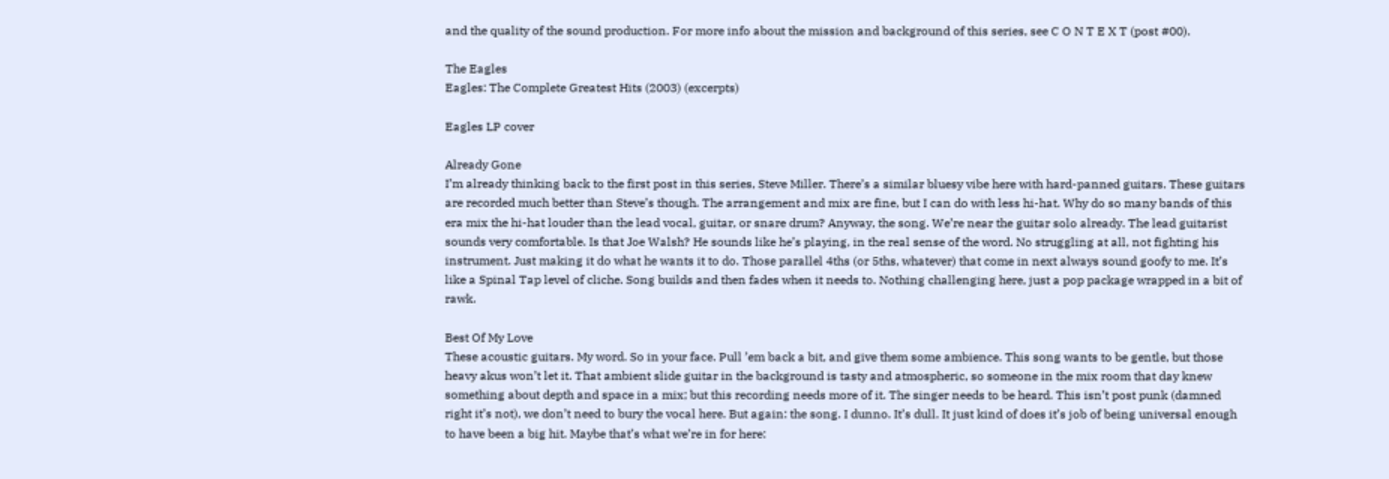and the quality of the sound production. For more info about the mission and background of this series, see C O N T E X T (post #00).

The Eagles
Eagles: The Complete Greatest Hits (2003) (excerpts)

Eagles LP cover

Already Gone
I’m already thinking back to the first post in this series, Steve Miller. There’s a similar bluesy vibe here with hard-panned guitars. These guitars are recorded much better than Steve’s though. The arrangement and mix are fine, but I can do with less hi-hat. Why do so many bands of this era mix the hi-hat louder than the lead vocal, guitar, or snare drum? Anyway, the song. We’re near the guitar solo already. The lead guitarist sounds very comfortable. Is that Joe Walsh? He sounds like he’s playing, in the real sense of the word. No struggling at all, not fighting his instrument. Just making it do what he wants it to do. Those parallel 4ths (or 5ths, whatever) that come in next always sound goofy to me. It’s like a Spinal Tap level of cliche. Song builds and then fades when it needs to. Nothing challenging here, just a pop package wrapped in a bit of rawk.

Best Of My Love
These acoustic guitars. My word. So in your face. Pull ’em back a bit, and give them some ambience. This song wants to be gentle, but those heavy akus won’t let it. That ambient slide guitar in the background is tasty and atmospheric, so someone in the mix room that day knew something about depth and space in a mix; but this recording needs more of it. The singer needs to be heard. This isn’t post punk (damned right it’s not), we don’t need to bury the vocal here. But again: the song. I dunno. It’s dull. It just kind of does it’s job of being universal enough to have been a big hit. Maybe that’s what we’re in for here: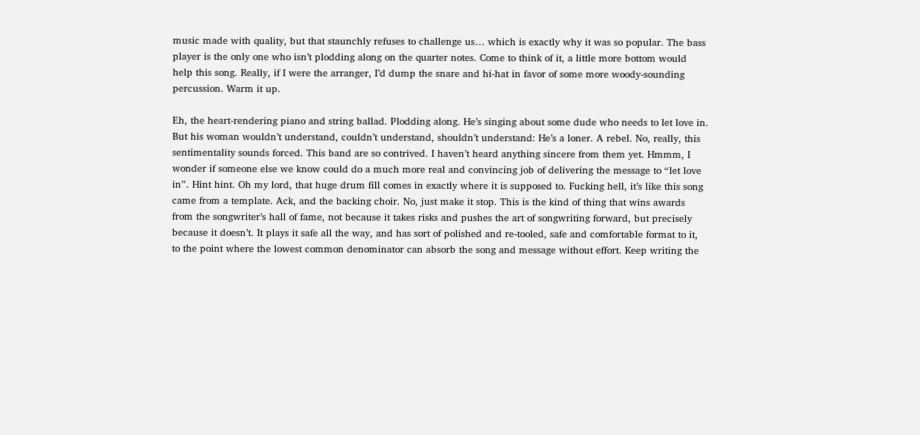music made with quality, but that staunchly refuses to challenge us… which is exactly why it was so popular. The bass player is the only one who isn’t plodding along on the quarter notes. Come to think of it, a little more bottom would help this song. Really, if I were the arranger, I’d dump the snare and hi-hat in favor of some more woody-sounding percussion. Warm it up.

Eh, the heart-rendering piano and string ballad. Plodding along. He’s singing about some dude who needs to let love in. But his woman wouldn’t understand, couldn’t understand, shouldn’t understand: He’s a loner. A rebel. No, really, this sentimentality sounds forced. This band are so contrived. I haven’t heard anything sincere from them yet. Hmmm, I wonder if someone else we know could do a much more real and convincing job of delivering the message to “let love in”. Hint hint. Oh my lord, that huge drum fill comes in exactly where it is supposed to. Fucking hell, it’s like this song came from a template. Ack, and the backing choir. No, just make it stop. This is the kind of thing that wins awards from the songwriter’s hall of fame, not because it takes risks and pushes the art of songwriting forward, but precisely because it doesn’t. It plays it safe all the way, and has sort of polished and re-tooled, safe and comfortable format to it, to the point where the lowest common denominator can absorb the song and message without effort. Keep writing the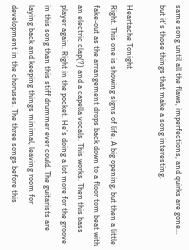same song until all the flaws, imperfections, and quirks are gone… but it’s those things that make a song interesting.

Heartache Tonight
Right. This one is showing signs of life. A big opening, but then a little fake-out as the arrangement drops back down to a floor tom beat with an electric clap(?) and a capella vocals. This works. Then this bass player again. Right in the pocket. He’s doing a lot more for the groove in this song than this stiff drummer ever could. The guitarists are laying back and keeping things minimal, leaving room for development in the choruses. The three songs before this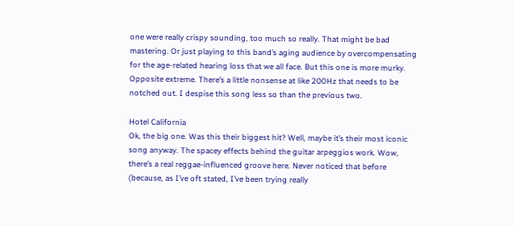one were really crispy sounding, too much so really. That might be bad mastering. Or just playing to this band’s aging audience by overcompensating for the age-related hearing loss that we all face. But this one is more murky. Opposite extreme. There’s a little nonsense at like 200Hz that needs to be notched out. I despise this song less so than the previous two.

Hotel California
Ok, the big one. Was this their biggest hit? Well, maybe it’s their most iconic song anyway. The spacey effects behind the guitar arpeggios work. Wow, there’s a real reggae-influenced groove here. Never noticed that before (because, as I’ve oft stated, I’ve been trying really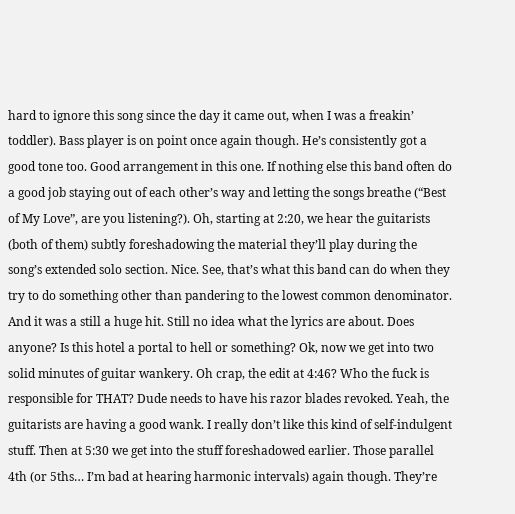hard to ignore this song since the day it came out, when I was a freakin’ toddler). Bass player is on point once again though. He’s consistently got a good tone too. Good arrangement in this one. If nothing else this band often do a good job staying out of each other’s way and letting the songs breathe (“Best of My Love”, are you listening?). Oh, starting at 2:20, we hear the guitarists (both of them) subtly foreshadowing the material they’ll play during the song’s extended solo section. Nice. See, that’s what this band can do when they try to do something other than pandering to the lowest common denominator. And it was a still a huge hit. Still no idea what the lyrics are about. Does anyone? Is this hotel a portal to hell or something? Ok, now we get into two solid minutes of guitar wankery. Oh crap, the edit at 4:46? Who the fuck is responsible for THAT? Dude needs to have his razor blades revoked. Yeah, the guitarists are having a good wank. I really don’t like this kind of self-indulgent stuff. Then at 5:30 we get into the stuff foreshadowed earlier. Those parallel 4th (or 5ths… I’m bad at hearing harmonic intervals) again though. They’re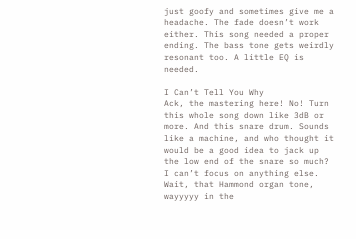just goofy and sometimes give me a headache. The fade doesn’t work either. This song needed a proper ending. The bass tone gets weirdly resonant too. A little EQ is needed.

I Can’t Tell You Why
Ack, the mastering here! No! Turn this whole song down like 3dB or more. And this snare drum. Sounds like a machine, and who thought it would be a good idea to jack up the low end of the snare so much? I can’t focus on anything else. Wait, that Hammond organ tone, wayyyyy in the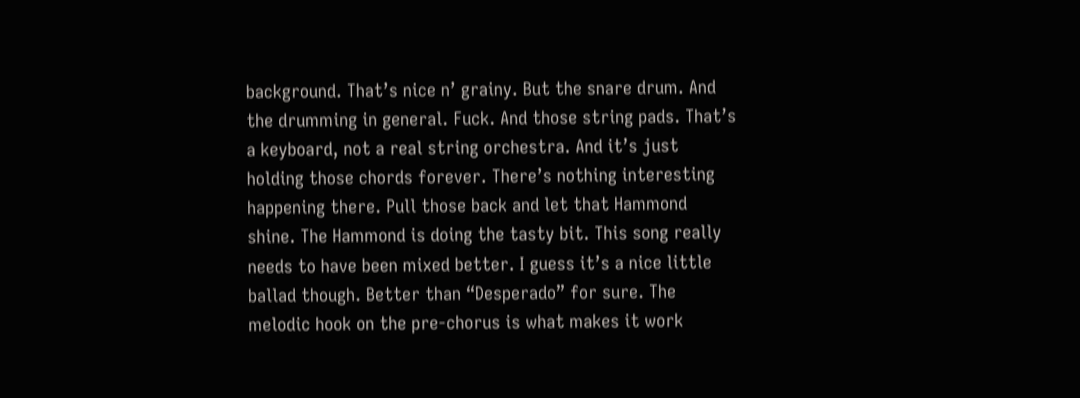background. That’s nice n’ grainy. But the snare drum. And the drumming in general. Fuck. And those string pads. That’s a keyboard, not a real string orchestra. And it’s just holding those chords forever. There’s nothing interesting happening there. Pull those back and let that Hammond shine. The Hammond is doing the tasty bit. This song really needs to have been mixed better. I guess it’s a nice little ballad though. Better than “Desperado” for sure. The melodic hook on the pre-chorus is what makes it work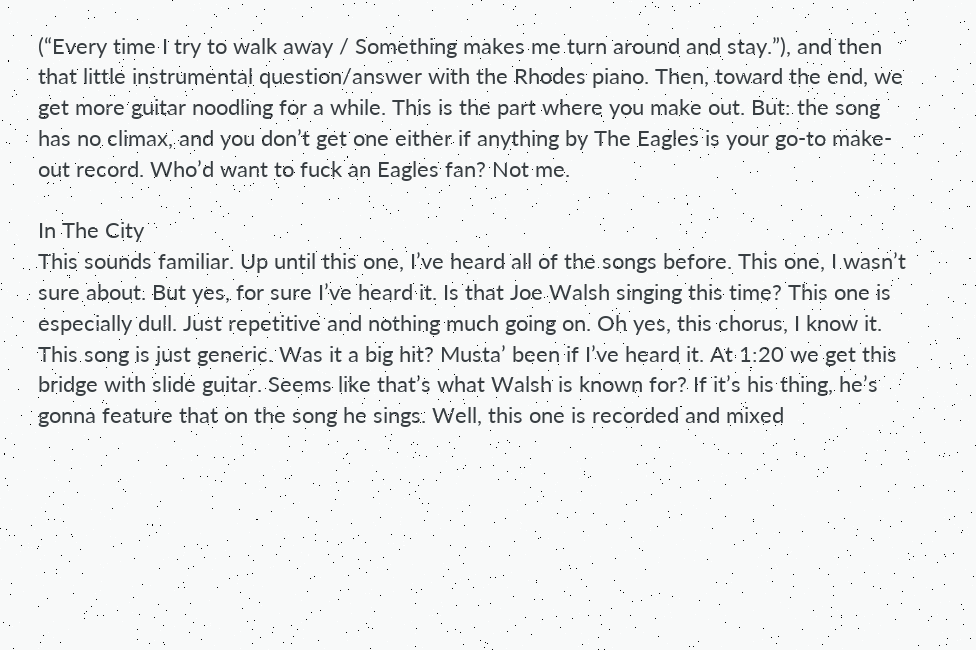(“Every time I try to walk away / Something makes me turn around and stay.”), and then that little instrumental question/answer with the Rhodes piano. Then, toward the end, we get more guitar noodling for a while. This is the part where you make out. But: the song has no climax, and you don’t get one either if anything by The Eagles is your go-to make-out record. Who’d want to fuck an Eagles fan? Not me.

In The City
This sounds familiar. Up until this one, I’ve heard all of the songs before. This one, I wasn’t sure about. But yes, for sure I’ve heard it. Is that Joe Walsh singing this time? This one is especially dull. Just repetitive and nothing much going on. Oh yes, this chorus, I know it. This song is just generic. Was it a big hit? Musta’ been if I’ve heard it. At 1:20 we get this bridge with slide guitar. Seems like that’s what Walsh is known for? If it’s his thing, he’s gonna feature that on the song he sings. Well, this one is recorded and mixed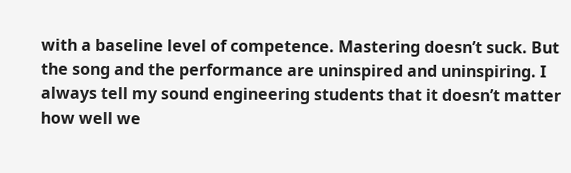with a baseline level of competence. Mastering doesn’t suck. But the song and the performance are uninspired and uninspiring. I always tell my sound engineering students that it doesn’t matter how well we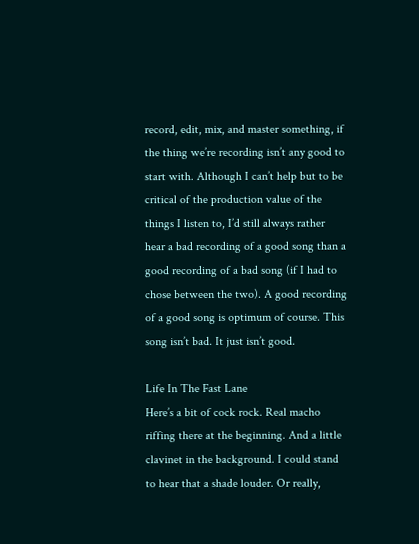record, edit, mix, and master something, if the thing we’re recording isn’t any good to start with. Although I can’t help but to be critical of the production value of the things I listen to, I’d still always rather hear a bad recording of a good song than a good recording of a bad song (if I had to chose between the two). A good recording of a good song is optimum of course. This song isn’t bad. It just isn’t good.

Life In The Fast Lane
Here’s a bit of cock rock. Real macho riffing there at the beginning. And a little clavinet in the background. I could stand to hear that a shade louder. Or really,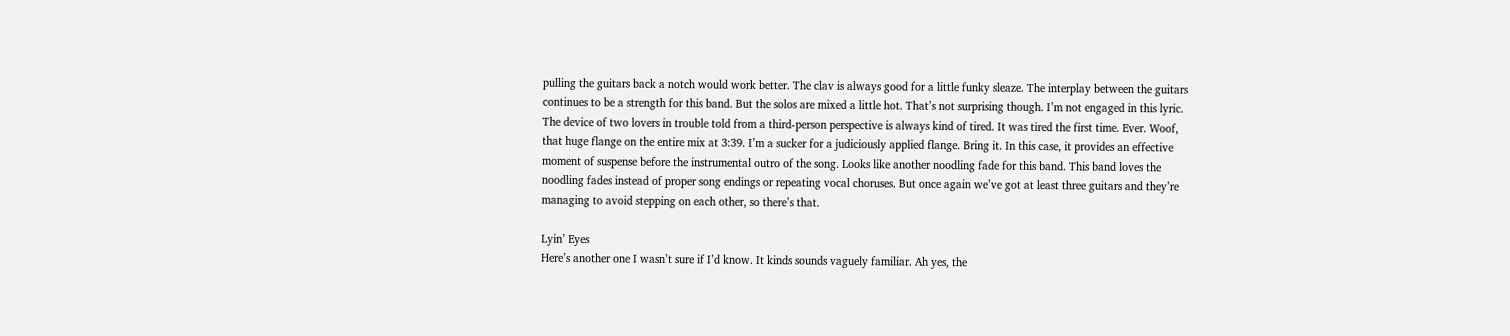pulling the guitars back a notch would work better. The clav is always good for a little funky sleaze. The interplay between the guitars continues to be a strength for this band. But the solos are mixed a little hot. That’s not surprising though. I’m not engaged in this lyric. The device of two lovers in trouble told from a third-person perspective is always kind of tired. It was tired the first time. Ever. Woof, that huge flange on the entire mix at 3:39. I’m a sucker for a judiciously applied flange. Bring it. In this case, it provides an effective moment of suspense before the instrumental outro of the song. Looks like another noodling fade for this band. This band loves the noodling fades instead of proper song endings or repeating vocal choruses. But once again we’ve got at least three guitars and they’re managing to avoid stepping on each other, so there’s that.

Lyin’ Eyes
Here’s another one I wasn’t sure if I’d know. It kinds sounds vaguely familiar. Ah yes, the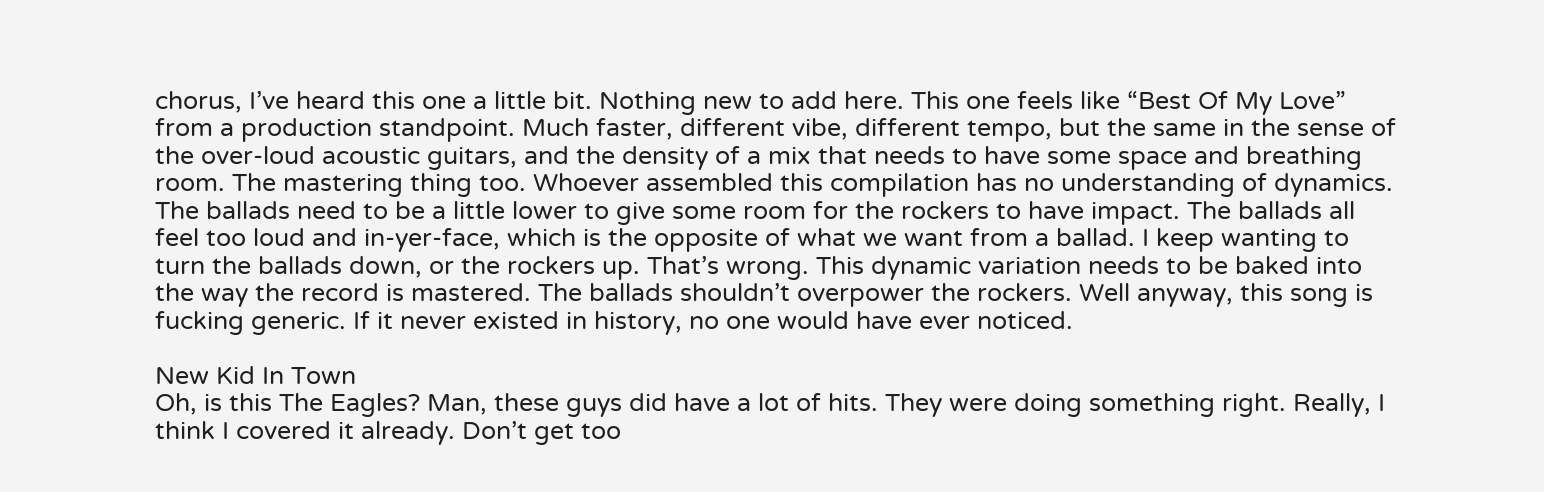chorus, I’ve heard this one a little bit. Nothing new to add here. This one feels like “Best Of My Love” from a production standpoint. Much faster, different vibe, different tempo, but the same in the sense of the over-loud acoustic guitars, and the density of a mix that needs to have some space and breathing room. The mastering thing too. Whoever assembled this compilation has no understanding of dynamics. The ballads need to be a little lower to give some room for the rockers to have impact. The ballads all feel too loud and in-yer-face, which is the opposite of what we want from a ballad. I keep wanting to turn the ballads down, or the rockers up. That’s wrong. This dynamic variation needs to be baked into the way the record is mastered. The ballads shouldn’t overpower the rockers. Well anyway, this song is fucking generic. If it never existed in history, no one would have ever noticed.

New Kid In Town
Oh, is this The Eagles? Man, these guys did have a lot of hits. They were doing something right. Really, I think I covered it already. Don’t get too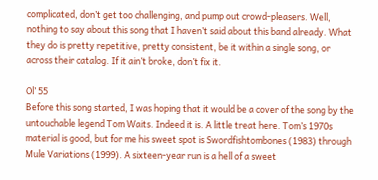complicated, don’t get too challenging, and pump out crowd-pleasers. Well, nothing to say about this song that I haven’t said about this band already. What they do is pretty repetitive, pretty consistent, be it within a single song, or across their catalog. If it ain’t broke, don’t fix it.

Ol’ 55
Before this song started, I was hoping that it would be a cover of the song by the untouchable legend Tom Waits. Indeed it is. A little treat here. Tom’s 1970s material is good, but for me his sweet spot is Swordfishtombones (1983) through Mule Variations (1999). A sixteen-year run is a hell of a sweet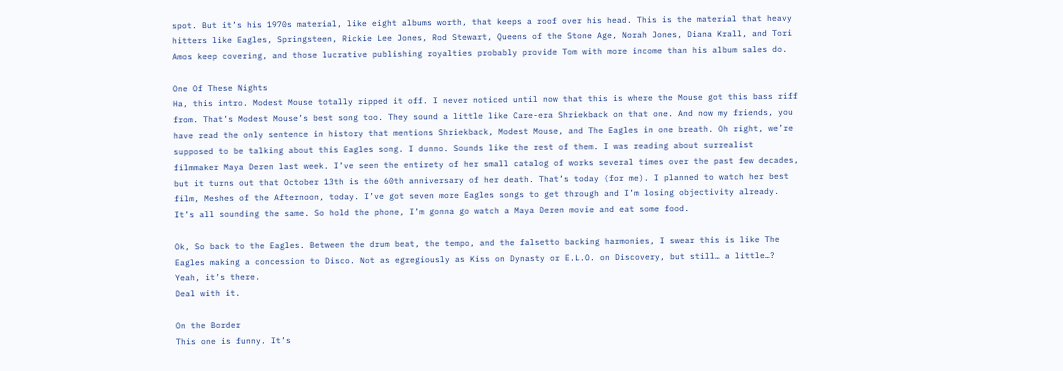spot. But it’s his 1970s material, like eight albums worth, that keeps a roof over his head. This is the material that heavy hitters like Eagles, Springsteen, Rickie Lee Jones, Rod Stewart, Queens of the Stone Age, Norah Jones, Diana Krall, and Tori Amos keep covering, and those lucrative publishing royalties probably provide Tom with more income than his album sales do.

One Of These Nights
Ha, this intro. Modest Mouse totally ripped it off. I never noticed until now that this is where the Mouse got this bass riff from. That’s Modest Mouse’s best song too. They sound a little like Care-era Shriekback on that one. And now my friends, you have read the only sentence in history that mentions Shriekback, Modest Mouse, and The Eagles in one breath. Oh right, we’re supposed to be talking about this Eagles song. I dunno. Sounds like the rest of them. I was reading about surrealist filmmaker Maya Deren last week. I’ve seen the entirety of her small catalog of works several times over the past few decades, but it turns out that October 13th is the 60th anniversary of her death. That’s today (for me). I planned to watch her best film, Meshes of the Afternoon, today. I’ve got seven more Eagles songs to get through and I’m losing objectivity already. It’s all sounding the same. So hold the phone, I’m gonna go watch a Maya Deren movie and eat some food.

Ok, So back to the Eagles. Between the drum beat, the tempo, and the falsetto backing harmonies, I swear this is like The Eagles making a concession to Disco. Not as egregiously as Kiss on Dynasty or E.L.O. on Discovery, but still… a little…?
Yeah, it’s there.
Deal with it.

On the Border
This one is funny. It’s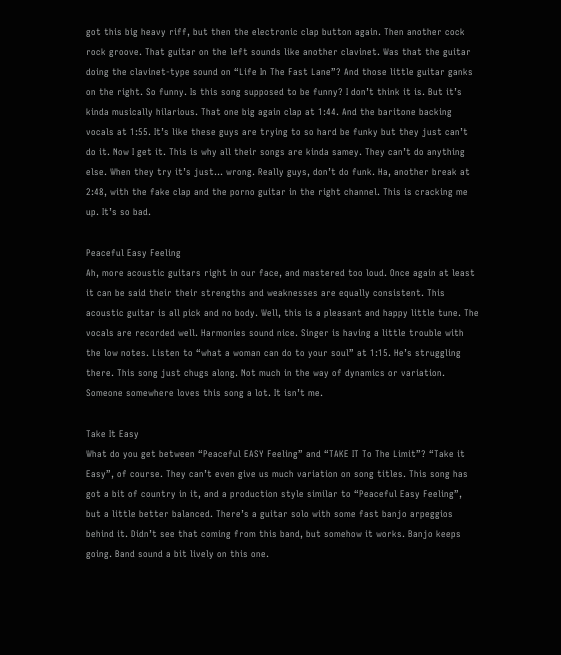got this big heavy riff, but then the electronic clap button again. Then another cock rock groove. That guitar on the left sounds like another clavinet. Was that the guitar doing the clavinet-type sound on “Life In The Fast Lane”? And those little guitar ganks on the right. So funny. Is this song supposed to be funny? I don’t think it is. But it’s kinda musically hilarious. That one big again clap at 1:44. And the baritone backing vocals at 1:55. It’s like these guys are trying to so hard be funky but they just can’t do it. Now I get it. This is why all their songs are kinda samey. They can’t do anything else. When they try it’s just… wrong. Really guys, don’t do funk. Ha, another break at 2:48, with the fake clap and the porno guitar in the right channel. This is cracking me up. It’s so bad.

Peaceful Easy Feeling
Ah, more acoustic guitars right in our face, and mastered too loud. Once again at least it can be said their their strengths and weaknesses are equally consistent. This acoustic guitar is all pick and no body. Well, this is a pleasant and happy little tune. The vocals are recorded well. Harmonies sound nice. Singer is having a little trouble with the low notes. Listen to “what a woman can do to your soul” at 1:15. He’s struggling there. This song just chugs along. Not much in the way of dynamics or variation. Someone somewhere loves this song a lot. It isn’t me.

Take It Easy
What do you get between “Peaceful EASY Feeling” and “TAKE IT To The Limit”? “Take it Easy”, of course. They can’t even give us much variation on song titles. This song has got a bit of country in it, and a production style similar to “Peaceful Easy Feeling”, but a little better balanced. There’s a guitar solo with some fast banjo arpeggios behind it. Didn’t see that coming from this band, but somehow it works. Banjo keeps going. Band sound a bit lively on this one.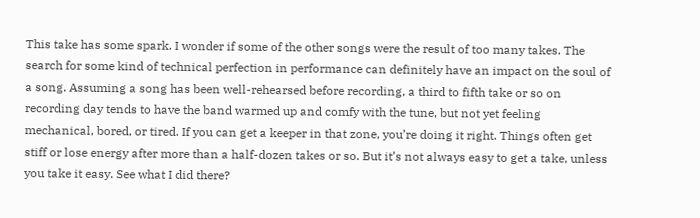This take has some spark. I wonder if some of the other songs were the result of too many takes. The search for some kind of technical perfection in performance can definitely have an impact on the soul of a song. Assuming a song has been well-rehearsed before recording, a third to fifth take or so on recording day tends to have the band warmed up and comfy with the tune, but not yet feeling mechanical, bored, or tired. If you can get a keeper in that zone, you’re doing it right. Things often get stiff or lose energy after more than a half-dozen takes or so. But it’s not always easy to get a take, unless you take it easy. See what I did there?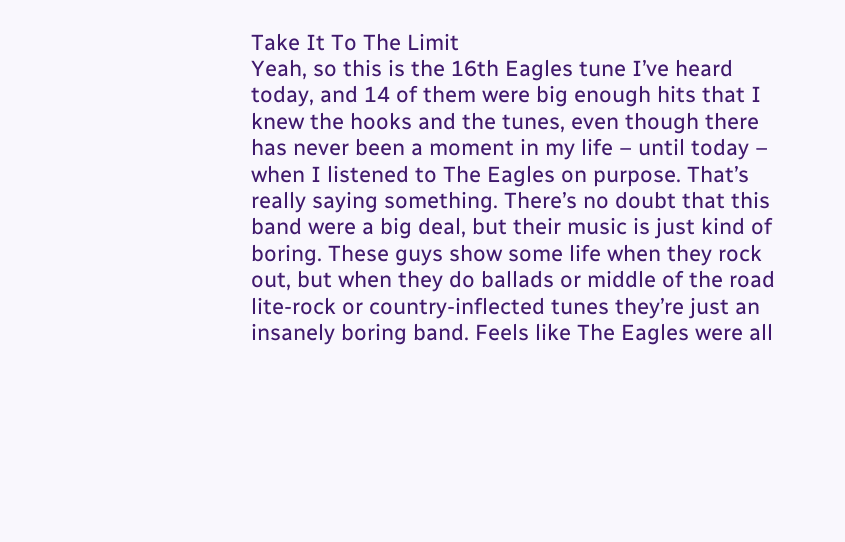Take It To The Limit
Yeah, so this is the 16th Eagles tune I’ve heard today, and 14 of them were big enough hits that I knew the hooks and the tunes, even though there has never been a moment in my life – until today – when I listened to The Eagles on purpose. That’s really saying something. There’s no doubt that this band were a big deal, but their music is just kind of boring. These guys show some life when they rock out, but when they do ballads or middle of the road lite-rock or country-inflected tunes they’re just an insanely boring band. Feels like The Eagles were all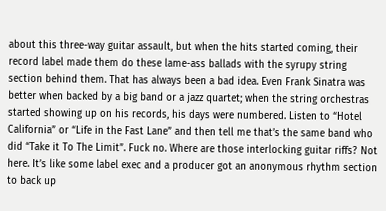about this three-way guitar assault, but when the hits started coming, their record label made them do these lame-ass ballads with the syrupy string section behind them. That has always been a bad idea. Even Frank Sinatra was better when backed by a big band or a jazz quartet; when the string orchestras started showing up on his records, his days were numbered. Listen to “Hotel California” or “Life in the Fast Lane” and then tell me that’s the same band who did “Take it To The Limit”. Fuck no. Where are those interlocking guitar riffs? Not here. It’s like some label exec and a producer got an anonymous rhythm section to back up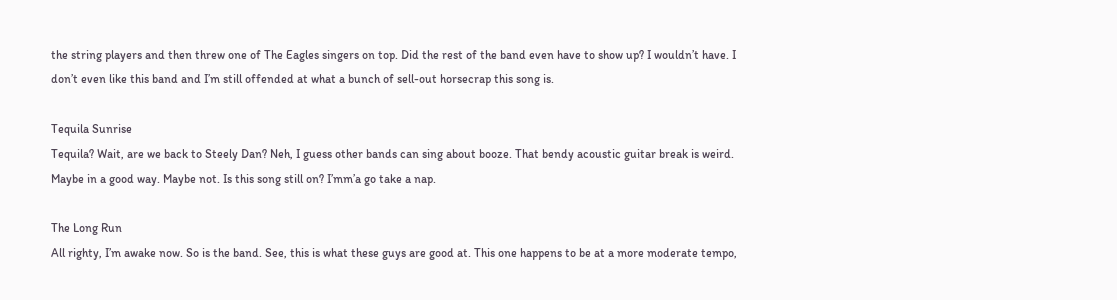the string players and then threw one of The Eagles singers on top. Did the rest of the band even have to show up? I wouldn’t have. I don’t even like this band and I’m still offended at what a bunch of sell-out horsecrap this song is.

Tequila Sunrise
Tequila? Wait, are we back to Steely Dan? Neh, I guess other bands can sing about booze. That bendy acoustic guitar break is weird. Maybe in a good way. Maybe not. Is this song still on? I’mm’a go take a nap.

The Long Run
All righty, I’m awake now. So is the band. See, this is what these guys are good at. This one happens to be at a more moderate tempo,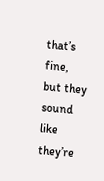that’s fine, but they sound like they’re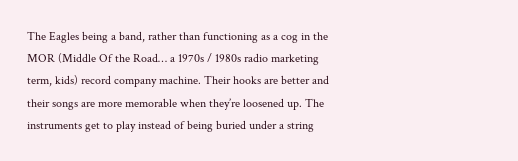The Eagles being a band, rather than functioning as a cog in the MOR (Middle Of the Road… a 1970s / 1980s radio marketing term, kids) record company machine. Their hooks are better and their songs are more memorable when they’re loosened up. The instruments get to play instead of being buried under a string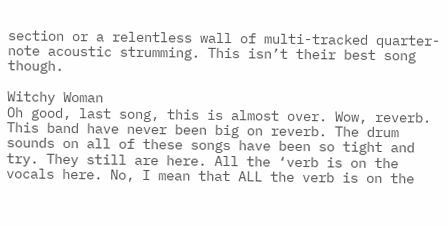section or a relentless wall of multi-tracked quarter-note acoustic strumming. This isn’t their best song though.

Witchy Woman
Oh good, last song, this is almost over. Wow, reverb. This band have never been big on reverb. The drum sounds on all of these songs have been so tight and try. They still are here. All the ‘verb is on the vocals here. No, I mean that ALL the verb is on the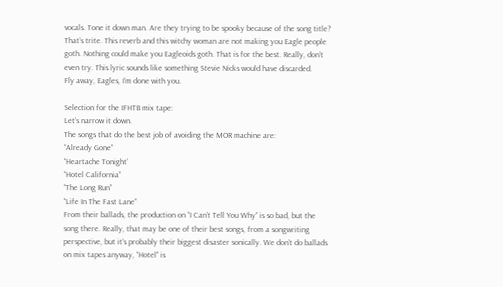vocals. Tone it down man. Are they trying to be spooky because of the song title? That’s trite. This reverb and this witchy woman are not making you Eagle people goth. Nothing could make you Eagleoids goth. That is for the best. Really, don’t even try. This lyric sounds like something Stevie Nicks would have discarded.
Fly away, Eagles, I’m done with you.

Selection for the IFHTB mix tape:
Let’s narrow it down.
The songs that do the best job of avoiding the MOR machine are:
“Already Gone”
“Heartache Tonight’
“Hotel California”
“The Long Run”
“Life In The Fast Lane”
From their ballads, the production on “I Can’t Tell You Why” is so bad, but the song there. Really, that may be one of their best songs, from a songwriting perspective, but it’s probably their biggest disaster sonically. We don’t do ballads on mix tapes anyway, “Hotel” is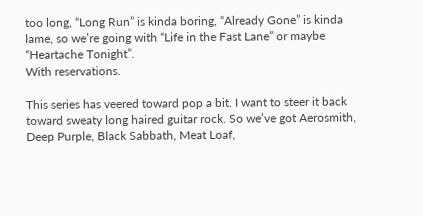too long, “Long Run” is kinda boring, “Already Gone” is kinda lame, so we’re going with “Life in the Fast Lane” or maybe “Heartache Tonight”.
With reservations.

This series has veered toward pop a bit. I want to steer it back toward sweaty long haired guitar rock. So we’ve got Aerosmith, Deep Purple, Black Sabbath, Meat Loaf,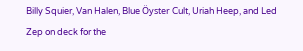Billy Squier, Van Halen, Blue Öyster Cult, Uriah Heep, and Led Zep on deck for the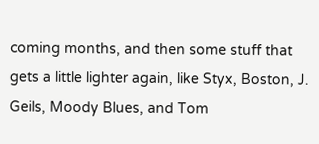coming months, and then some stuff that gets a little lighter again, like Styx, Boston, J. Geils, Moody Blues, and Tom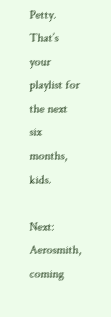Petty. That’s your playlist for the next six months, kids.

Next: Aerosmith, coming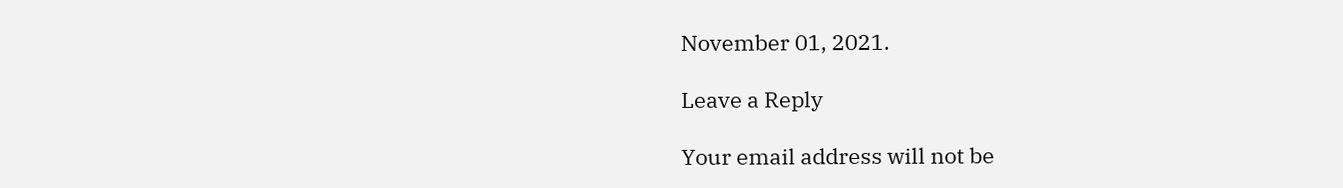November 01, 2021.

Leave a Reply

Your email address will not be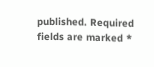published. Required fields are marked *